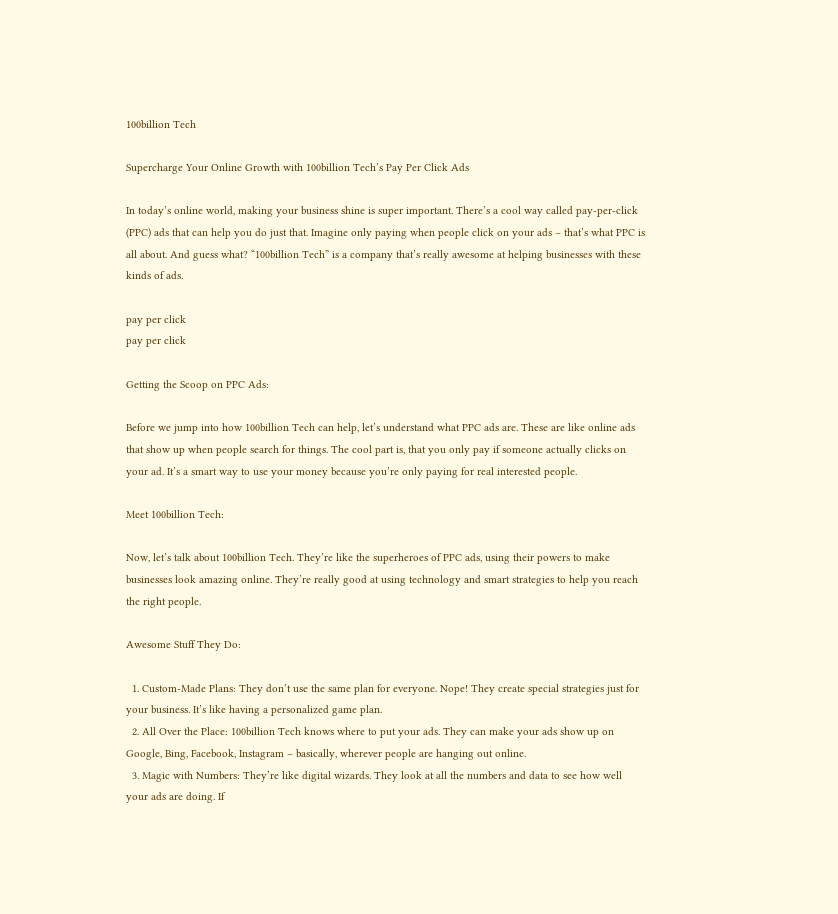100billion Tech

Supercharge Your Online Growth with 100billion Tech’s Pay Per Click Ads

In today’s online world, making your business shine is super important. There’s a cool way called pay-per-click (PPC) ads that can help you do just that. Imagine only paying when people click on your ads – that’s what PPC is all about. And guess what? “100billion Tech” is a company that’s really awesome at helping businesses with these kinds of ads.

pay per click
pay per click

Getting the Scoop on PPC Ads:

Before we jump into how 100billion Tech can help, let’s understand what PPC ads are. These are like online ads that show up when people search for things. The cool part is, that you only pay if someone actually clicks on your ad. It’s a smart way to use your money because you’re only paying for real interested people.

Meet 100billion Tech:

Now, let’s talk about 100billion Tech. They’re like the superheroes of PPC ads, using their powers to make businesses look amazing online. They’re really good at using technology and smart strategies to help you reach the right people.

Awesome Stuff They Do:

  1. Custom-Made Plans: They don’t use the same plan for everyone. Nope! They create special strategies just for your business. It’s like having a personalized game plan.
  2. All Over the Place: 100billion Tech knows where to put your ads. They can make your ads show up on Google, Bing, Facebook, Instagram – basically, wherever people are hanging out online.
  3. Magic with Numbers: They’re like digital wizards. They look at all the numbers and data to see how well your ads are doing. If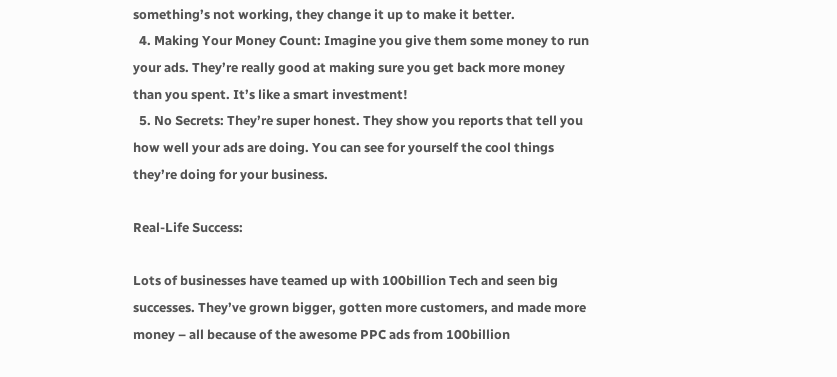something’s not working, they change it up to make it better.
  4. Making Your Money Count: Imagine you give them some money to run your ads. They’re really good at making sure you get back more money than you spent. It’s like a smart investment!
  5. No Secrets: They’re super honest. They show you reports that tell you how well your ads are doing. You can see for yourself the cool things they’re doing for your business.

Real-Life Success:

Lots of businesses have teamed up with 100billion Tech and seen big successes. They’ve grown bigger, gotten more customers, and made more money – all because of the awesome PPC ads from 100billion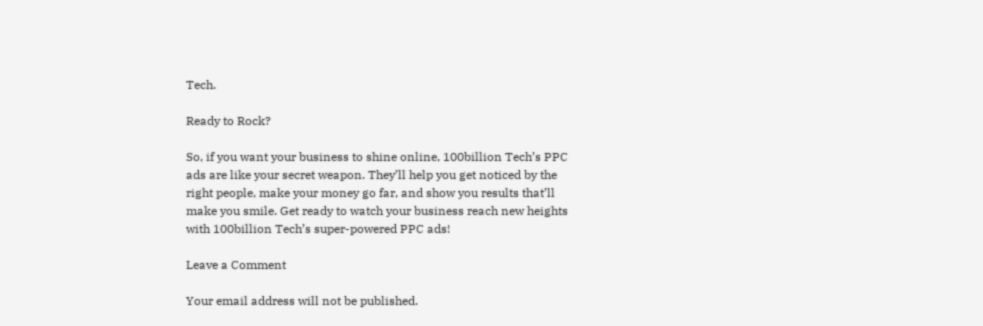Tech.

Ready to Rock?

So, if you want your business to shine online, 100billion Tech’s PPC ads are like your secret weapon. They’ll help you get noticed by the right people, make your money go far, and show you results that’ll make you smile. Get ready to watch your business reach new heights with 100billion Tech’s super-powered PPC ads!

Leave a Comment

Your email address will not be published.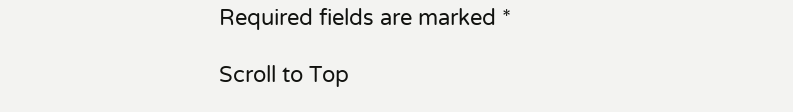Required fields are marked *

Scroll to Top